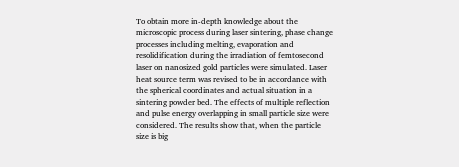To obtain more in-depth knowledge about the microscopic process during laser sintering, phase change processes including melting, evaporation and resolidification during the irradiation of femtosecond laser on nanosized gold particles were simulated. Laser heat source term was revised to be in accordance with the spherical coordinates and actual situation in a sintering powder bed. The effects of multiple reflection and pulse energy overlapping in small particle size were considered. The results show that, when the particle size is big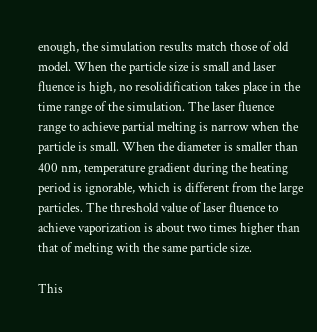enough, the simulation results match those of old model. When the particle size is small and laser fluence is high, no resolidification takes place in the time range of the simulation. The laser fluence range to achieve partial melting is narrow when the particle is small. When the diameter is smaller than 400 nm, temperature gradient during the heating period is ignorable, which is different from the large particles. The threshold value of laser fluence to achieve vaporization is about two times higher than that of melting with the same particle size.

This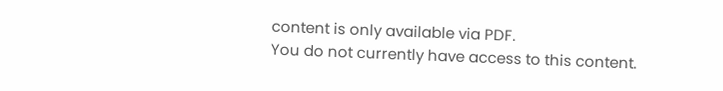content is only available via PDF.
You do not currently have access to this content.